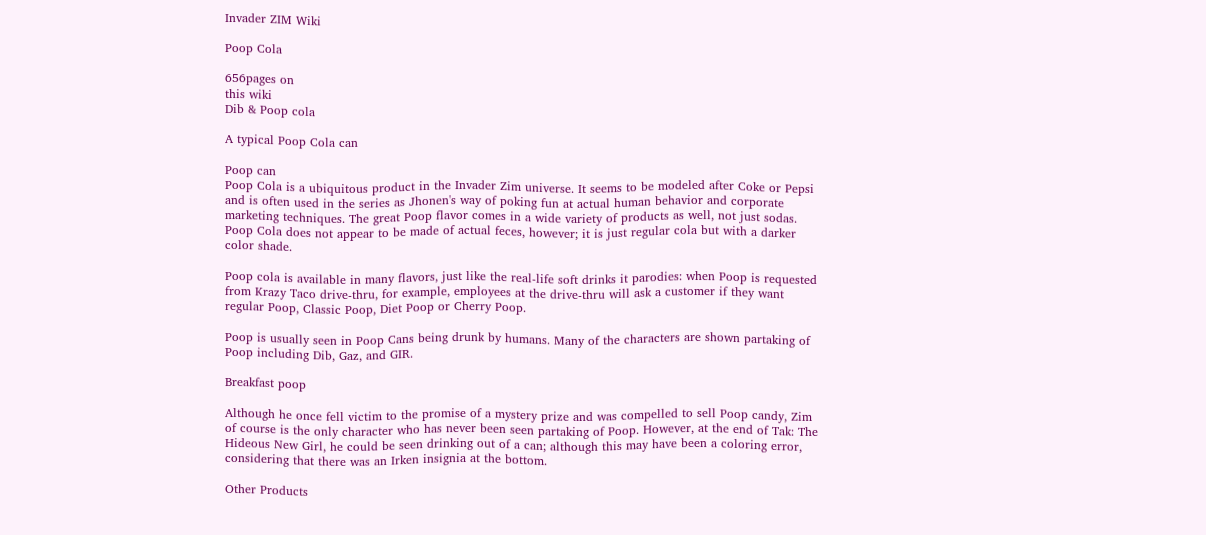Invader ZIM Wiki

Poop Cola

656pages on
this wiki
Dib & Poop cola

A typical Poop Cola can

Poop can
Poop Cola is a ubiquitous product in the Invader Zim universe. It seems to be modeled after Coke or Pepsi and is often used in the series as Jhonen's way of poking fun at actual human behavior and corporate marketing techniques. The great Poop flavor comes in a wide variety of products as well, not just sodas. Poop Cola does not appear to be made of actual feces, however; it is just regular cola but with a darker color shade.

Poop cola is available in many flavors, just like the real-life soft drinks it parodies: when Poop is requested from Krazy Taco drive-thru, for example, employees at the drive-thru will ask a customer if they want regular Poop, Classic Poop, Diet Poop or Cherry Poop.

Poop is usually seen in Poop Cans being drunk by humans. Many of the characters are shown partaking of Poop including Dib, Gaz, and GIR.

Breakfast poop

Although he once fell victim to the promise of a mystery prize and was compelled to sell Poop candy, Zim of course is the only character who has never been seen partaking of Poop. However, at the end of Tak: The Hideous New Girl, he could be seen drinking out of a can; although this may have been a coloring error, considering that there was an Irken insignia at the bottom.

Other Products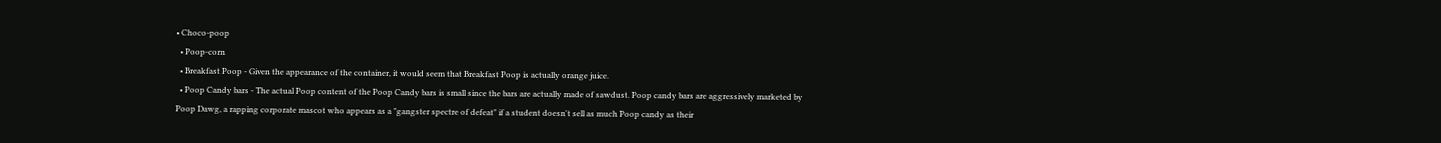• Choco-poop
  • Poop-corn
  • Breakfast Poop - Given the appearance of the container, it would seem that Breakfast Poop is actually orange juice.
  • Poop Candy bars - The actual Poop content of the Poop Candy bars is small since the bars are actually made of sawdust. Poop candy bars are aggressively marketed by Poop Dawg, a rapping corporate mascot who appears as a "gangster spectre of defeat" if a student doesn't sell as much Poop candy as their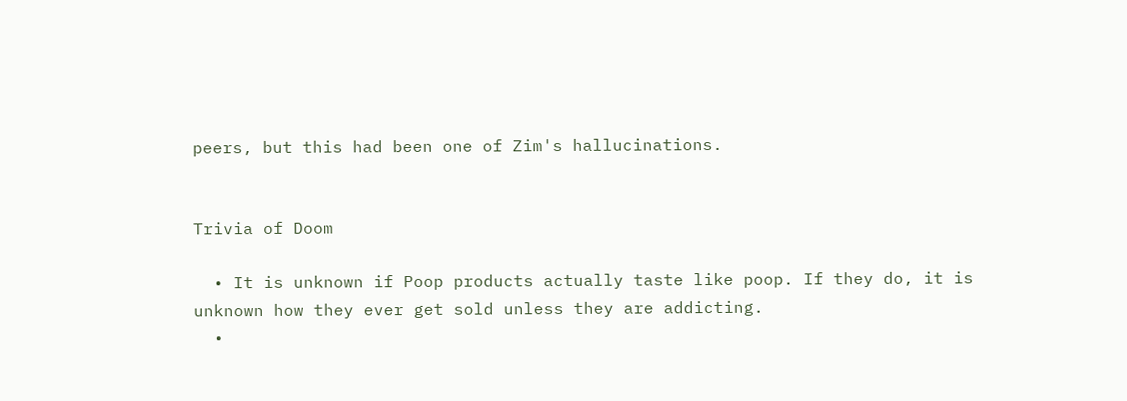peers, but this had been one of Zim's hallucinations.


Trivia of Doom

  • It is unknown if Poop products actually taste like poop. If they do, it is unknown how they ever get sold unless they are addicting.
  •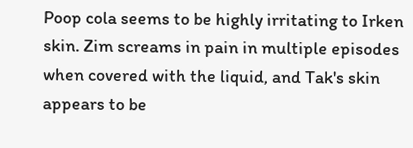Poop cola seems to be highly irritating to Irken skin. Zim screams in pain in multiple episodes when covered with the liquid, and Tak's skin appears to be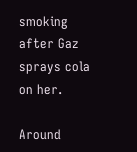smoking after Gaz sprays cola on her.

Around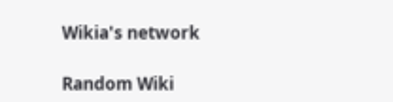Wikia's network

Random Wiki